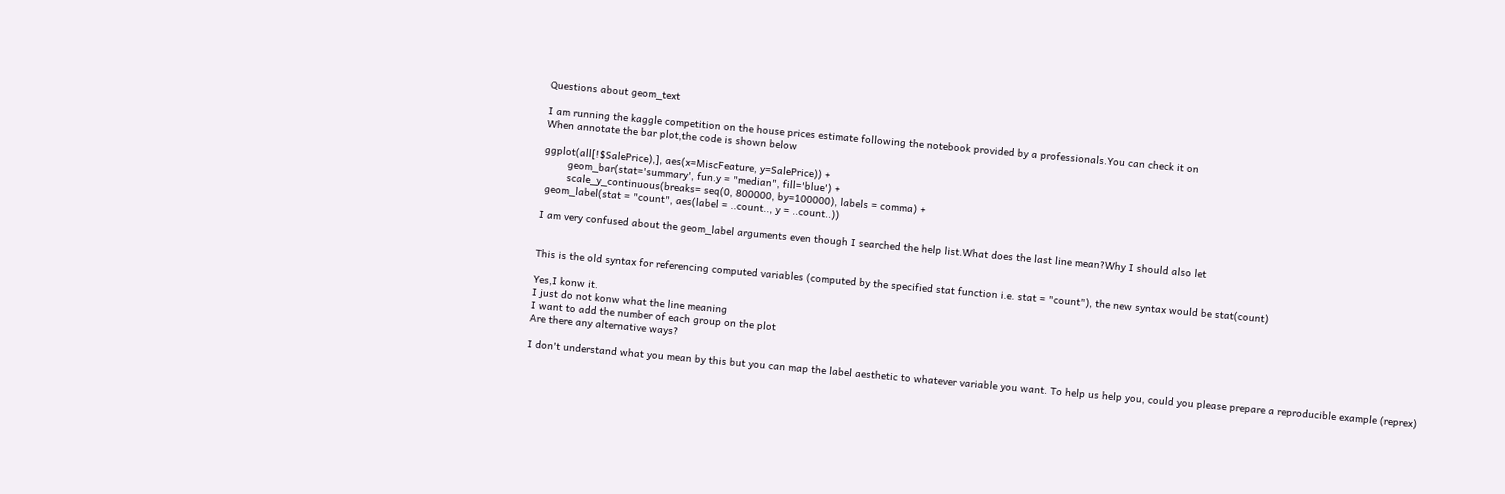Questions about geom_text

I am running the kaggle competition on the house prices estimate following the notebook provided by a professionals.You can check it on
When annotate the bar plot,the code is shown below

ggplot(all[!$SalePrice),], aes(x=MiscFeature, y=SalePrice)) +
        geom_bar(stat='summary', fun.y = "median", fill='blue') +
        scale_y_continuous(breaks= seq(0, 800000, by=100000), labels = comma) +
 geom_label(stat = "count", aes(label = ..count.., y = ..count..))

I am very confused about the geom_label arguments even though I searched the help list.What does the last line mean?Why I should also let


This is the old syntax for referencing computed variables (computed by the specified stat function i.e. stat = "count"), the new syntax would be stat(count)

Yes,I konw it.
I just do not konw what the line meaning
I want to add the number of each group on the plot
Are there any alternative ways?

I don't understand what you mean by this but you can map the label aesthetic to whatever variable you want. To help us help you, could you please prepare a reproducible example (reprex)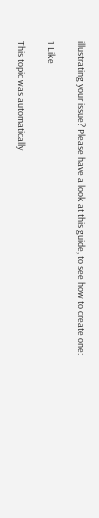illustrating your issue? Please have a look at this guide, to see how to create one:

1 Like

This topic was automatically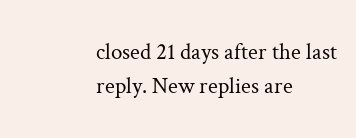closed 21 days after the last reply. New replies are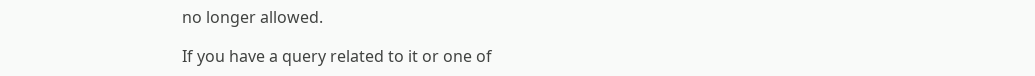no longer allowed.

If you have a query related to it or one of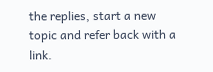the replies, start a new topic and refer back with a link.